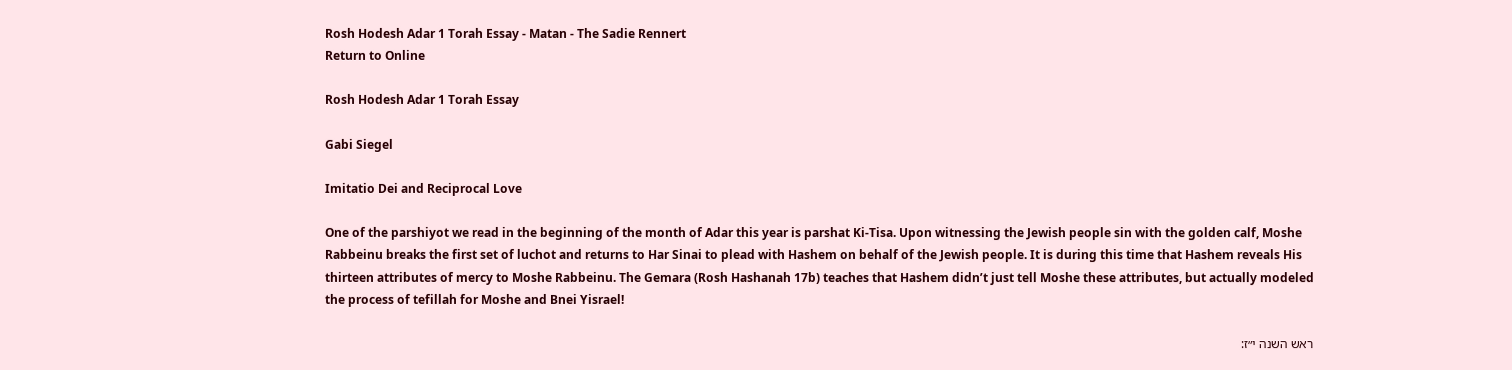Rosh Hodesh Adar 1 Torah Essay - Matan - The Sadie Rennert
Return to Online

Rosh Hodesh Adar 1 Torah Essay

Gabi Siegel

Imitatio Dei and Reciprocal Love

One of the parshiyot we read in the beginning of the month of Adar this year is parshat Ki-Tisa. Upon witnessing the Jewish people sin with the golden calf, Moshe Rabbeinu breaks the first set of luchot and returns to Har Sinai to plead with Hashem on behalf of the Jewish people. It is during this time that Hashem reveals His thirteen attributes of mercy to Moshe Rabbeinu. The Gemara (Rosh Hashanah 17b) teaches that Hashem didn’t just tell Moshe these attributes, but actually modeled the process of tefillah for Moshe and Bnei Yisrael!

ראש השנה י״ז: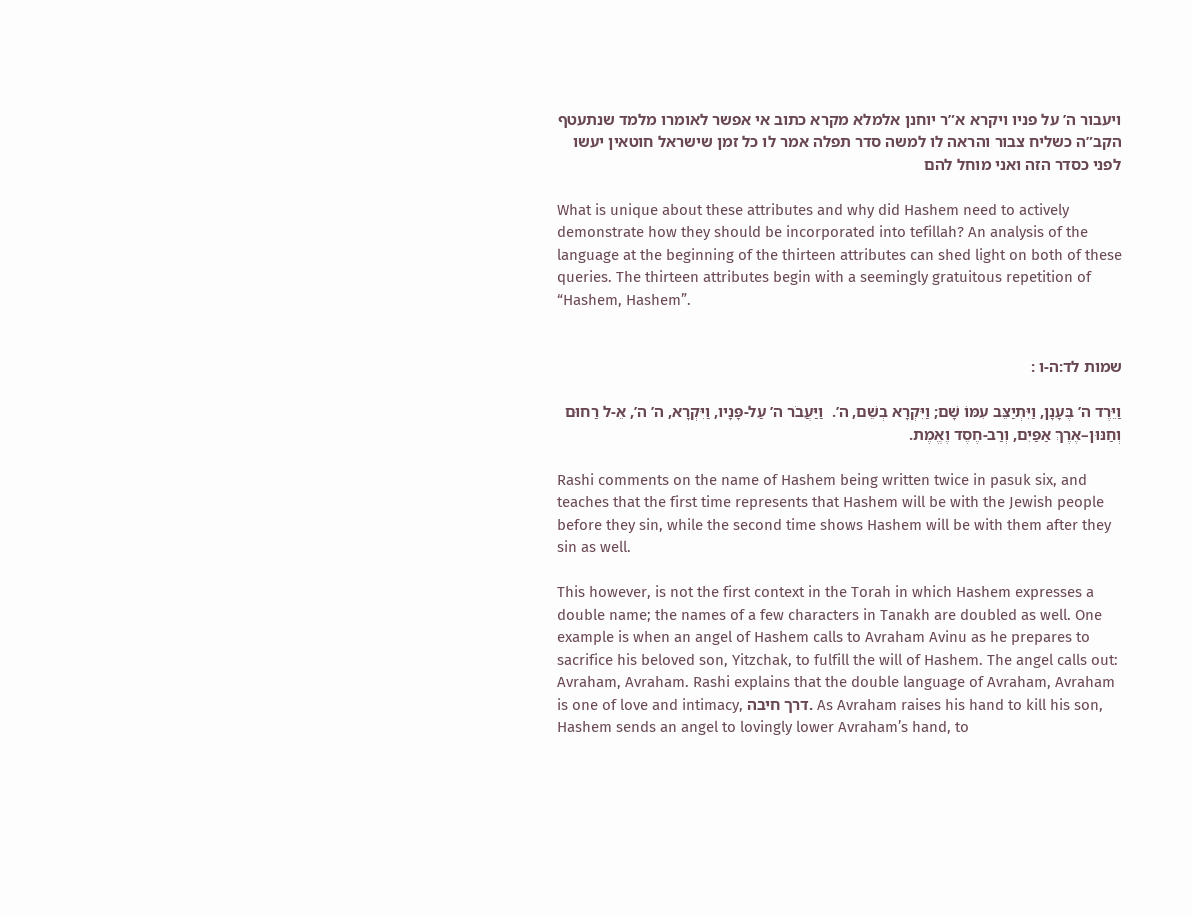ויעבור ה’ על פניו ויקרא א”ר יוחנן אלמלא מקרא כתוב אי אפשר לאומרו מלמד שנתעטף הקב”ה כשליח צבור והראה לו למשה סדר תפלה אמר לו כל זמן שישראל חוטאין יעשו לפני כסדר הזה ואני מוחל להם

What is unique about these attributes and why did Hashem need to actively demonstrate how they should be incorporated into tefillah? An analysis of the language at the beginning of the thirteen attributes can shed light on both of these queries. The thirteen attributes begin with a seemingly gratuitous repetition of “Hashem, Hashem”.


שמות לד:ה-ו :

וַיֵּרֶד ה’ בֶּעָנָן, וַיִּתְיַצֵּב עִמּוֹ שָׁם; וַיִּקְרָא בְשֵׁם, ה’.  וַיַּעֲבֹר ה’ עַל-פָּנָיו, וַיִּקְרָא, ה’ ה’, אֵ-ל רַחוּם וְחַנּוּן–אֶרֶךְ אַפַּיִם, וְרַב-חֶסֶד וֶאֱמֶת.

Rashi comments on the name of Hashem being written twice in pasuk six, and teaches that the first time represents that Hashem will be with the Jewish people before they sin, while the second time shows Hashem will be with them after they sin as well.

This however, is not the first context in the Torah in which Hashem expresses a double name; the names of a few characters in Tanakh are doubled as well. One example is when an angel of Hashem calls to Avraham Avinu as he prepares to sacrifice his beloved son, Yitzchak, to fulfill the will of Hashem. The angel calls out: Avraham, Avraham. Rashi explains that the double language of Avraham, Avraham is one of love and intimacy, דרך חיבה. As Avraham raises his hand to kill his son, Hashem sends an angel to lovingly lower Avraham’s hand, to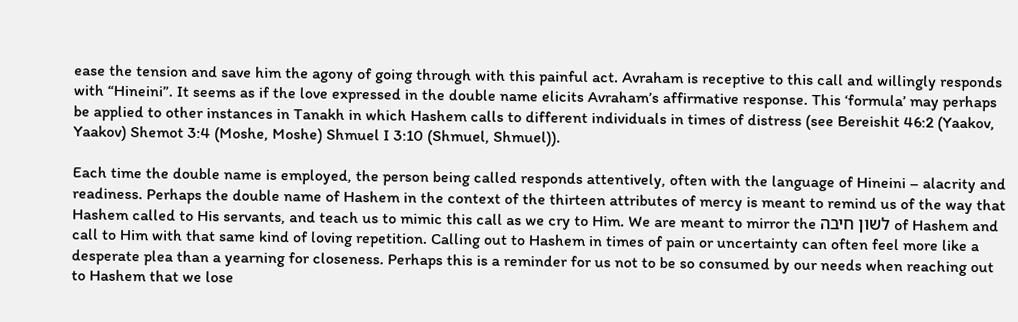ease the tension and save him the agony of going through with this painful act. Avraham is receptive to this call and willingly responds with “Hineini”. It seems as if the love expressed in the double name elicits Avraham’s affirmative response. This ‘formula’ may perhaps be applied to other instances in Tanakh in which Hashem calls to different individuals in times of distress (see Bereishit 46:2 (Yaakov, Yaakov) Shemot 3:4 (Moshe, Moshe) Shmuel I 3:10 (Shmuel, Shmuel)).

Each time the double name is employed, the person being called responds attentively, often with the language of Hineini – alacrity and readiness. Perhaps the double name of Hashem in the context of the thirteen attributes of mercy is meant to remind us of the way that Hashem called to His servants, and teach us to mimic this call as we cry to Him. We are meant to mirror the לשון חיבה of Hashem and call to Him with that same kind of loving repetition. Calling out to Hashem in times of pain or uncertainty can often feel more like a desperate plea than a yearning for closeness. Perhaps this is a reminder for us not to be so consumed by our needs when reaching out to Hashem that we lose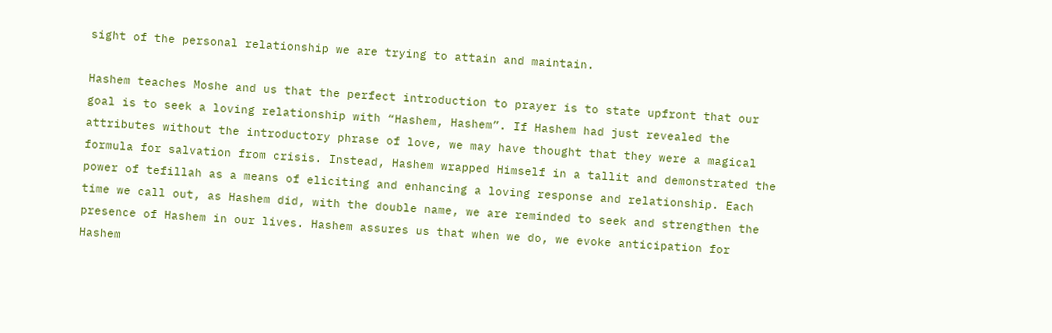sight of the personal relationship we are trying to attain and maintain.

Hashem teaches Moshe and us that the perfect introduction to prayer is to state upfront that our goal is to seek a loving relationship with “Hashem, Hashem”. If Hashem had just revealed the attributes without the introductory phrase of love, we may have thought that they were a magical formula for salvation from crisis. Instead, Hashem wrapped Himself in a tallit and demonstrated the power of tefillah as a means of eliciting and enhancing a loving response and relationship. Each time we call out, as Hashem did, with the double name, we are reminded to seek and strengthen the presence of Hashem in our lives. Hashem assures us that when we do, we evoke anticipation for Hashem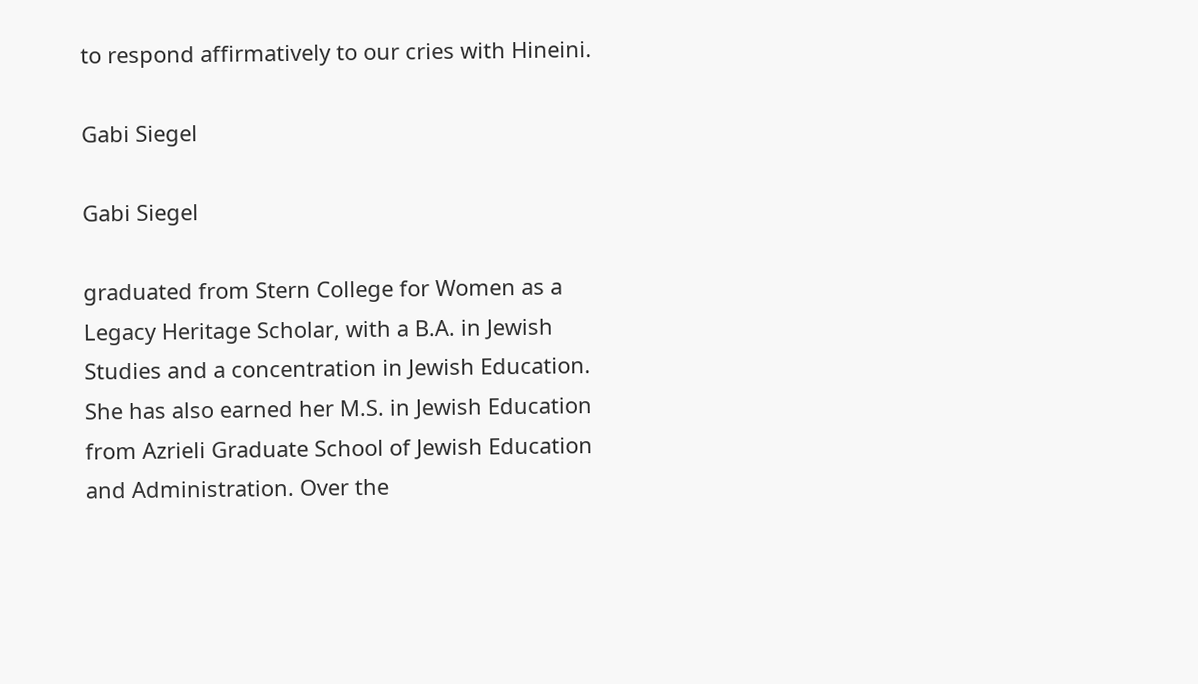to respond affirmatively to our cries with Hineini.

Gabi Siegel

Gabi Siegel

graduated from Stern College for Women as a Legacy Heritage Scholar, with a B.A. in Jewish Studies and a concentration in Jewish Education. She has also earned her M.S. in Jewish Education from Azrieli Graduate School of Jewish Education and Administration. Over the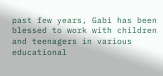past few years, Gabi has been blessed to work with children and teenagers in various educational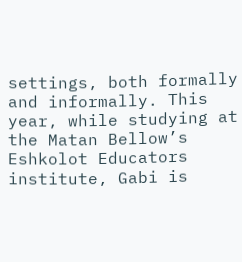settings, both formally and informally. This year, while studying at the Matan Bellow’s Eshkolot Educators institute, Gabi is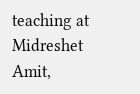teaching at Midreshet Amit,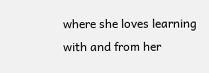where she loves learning with and from her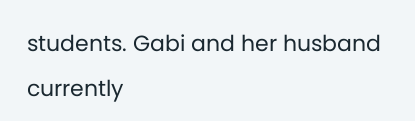students. Gabi and her husband currently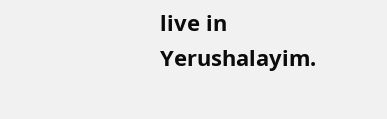live in Yerushalayim.